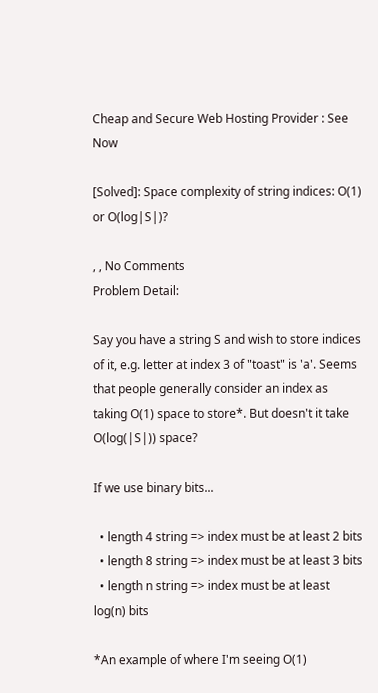Cheap and Secure Web Hosting Provider : See Now

[Solved]: Space complexity of string indices: O(1) or O(log|S|)?

, , No Comments
Problem Detail:

Say you have a string S and wish to store indices of it, e.g. letter at index 3 of "toast" is 'a'. Seems that people generally consider an index as taking O(1) space to store*. But doesn't it take O(log(|S|)) space?

If we use binary bits...

  • length 4 string => index must be at least 2 bits
  • length 8 string => index must be at least 3 bits
  • length n string => index must be at least log(n) bits

*An example of where I'm seeing O(1)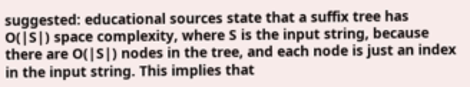suggested: educational sources state that a suffix tree has O(|S|) space complexity, where S is the input string, because there are O(|S|) nodes in the tree, and each node is just an index in the input string. This implies that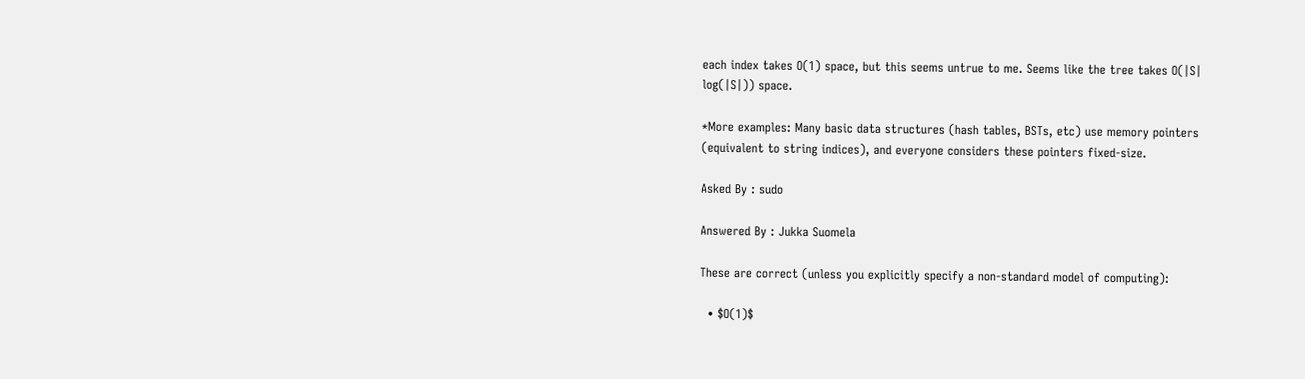each index takes O(1) space, but this seems untrue to me. Seems like the tree takes O(|S| log(|S|)) space.

*More examples: Many basic data structures (hash tables, BSTs, etc) use memory pointers (equivalent to string indices), and everyone considers these pointers fixed-size.

Asked By : sudo

Answered By : Jukka Suomela

These are correct (unless you explicitly specify a non-standard model of computing):

  • $O(1)$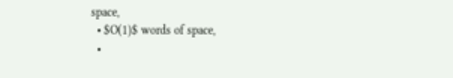space,
  • $O(1)$ words of space,
  •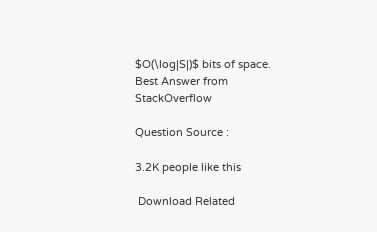$O(\log|S|)$ bits of space.
Best Answer from StackOverflow

Question Source :

3.2K people like this

 Download Related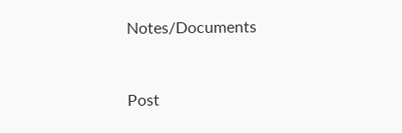Notes/Documents


Post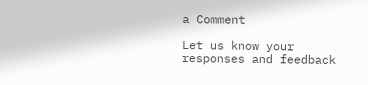a Comment

Let us know your responses and feedback